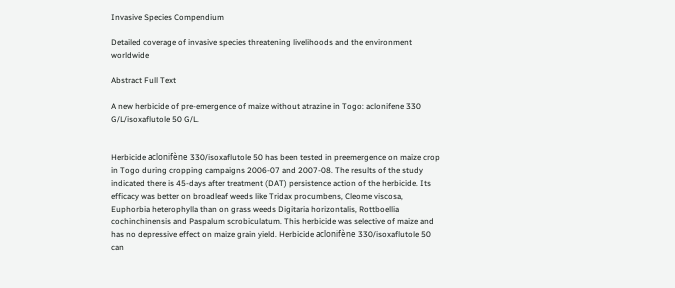Invasive Species Compendium

Detailed coverage of invasive species threatening livelihoods and the environment worldwide

Abstract Full Text

A new herbicide of pre-emergence of maize without atrazine in Togo: aclonifene 330 G/L/isoxaflutole 50 G/L.


Herbicide aclonifène 330/isoxaflutole 50 has been tested in preemergence on maize crop in Togo during cropping campaigns 2006-07 and 2007-08. The results of the study indicated there is 45-days after treatment (DAT) persistence action of the herbicide. Its efficacy was better on broadleaf weeds like Tridax procumbens, Cleome viscosa, Euphorbia heterophylla than on grass weeds Digitaria horizontalis, Rottboellia cochinchinensis and Paspalum scrobiculatum. This herbicide was selective of maize and has no depressive effect on maize grain yield. Herbicide aclonifène 330/isoxaflutole 50 can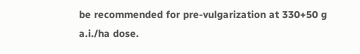be recommended for pre-vulgarization at 330+50 g a.i./ha dose.